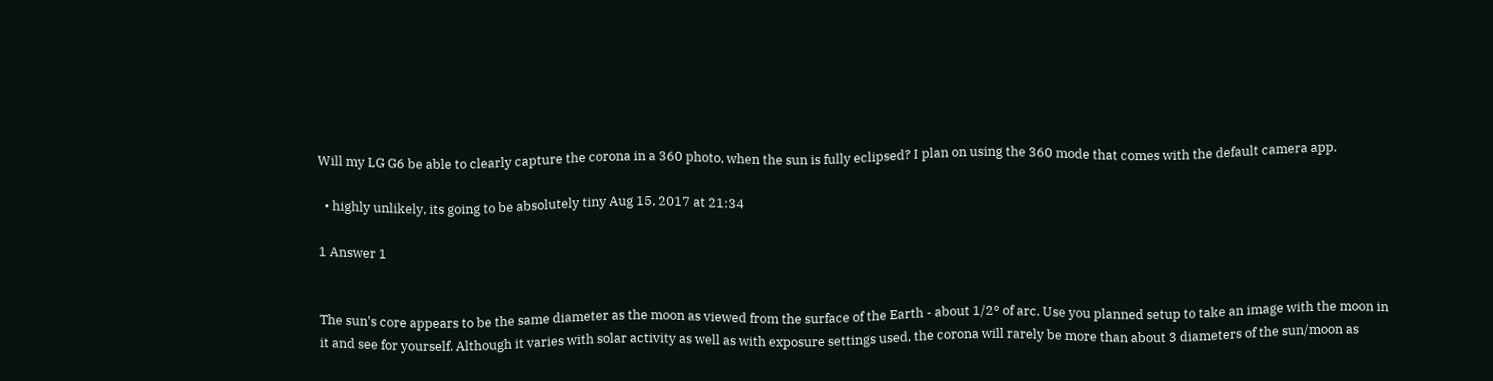Will my LG G6 be able to clearly capture the corona in a 360 photo, when the sun is fully eclipsed? I plan on using the 360 mode that comes with the default camera app.

  • highly unlikely, its going to be absolutely tiny Aug 15, 2017 at 21:34

1 Answer 1


The sun's core appears to be the same diameter as the moon as viewed from the surface of the Earth - about 1/2° of arc. Use you planned setup to take an image with the moon in it and see for yourself. Although it varies with solar activity as well as with exposure settings used, the corona will rarely be more than about 3 diameters of the sun/moon as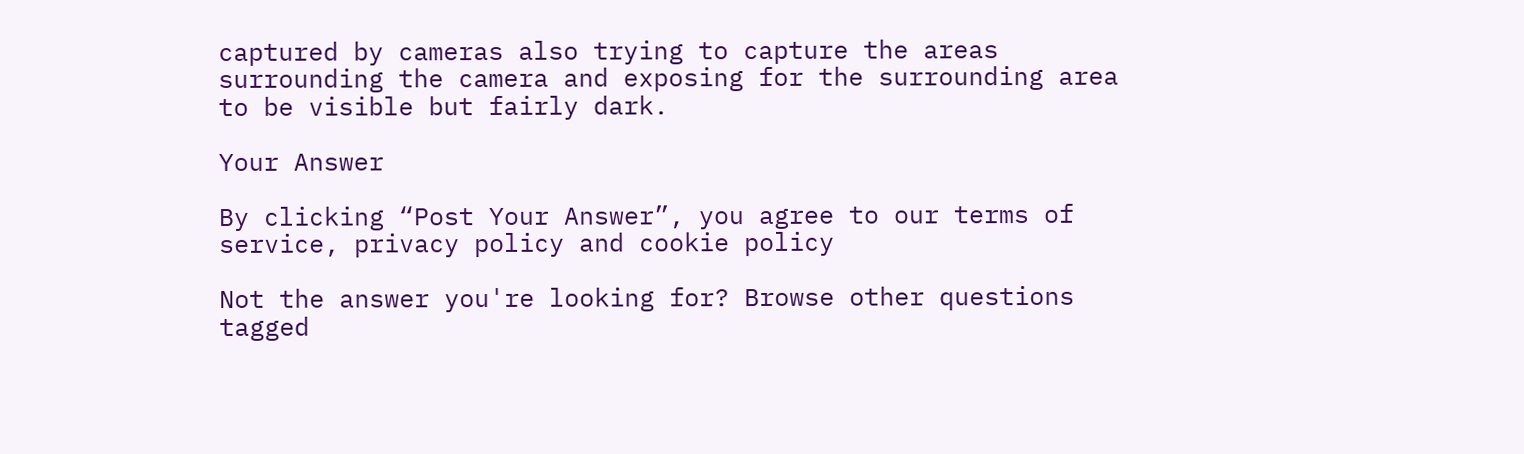captured by cameras also trying to capture the areas surrounding the camera and exposing for the surrounding area to be visible but fairly dark.

Your Answer

By clicking “Post Your Answer”, you agree to our terms of service, privacy policy and cookie policy

Not the answer you're looking for? Browse other questions tagged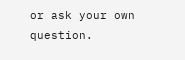or ask your own question.